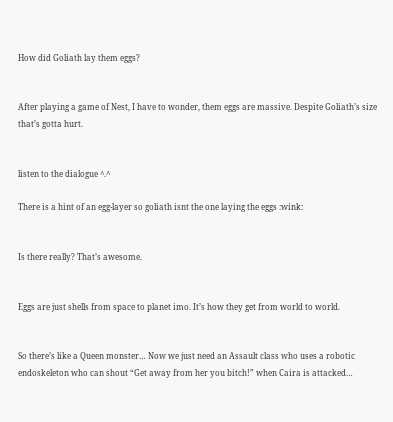How did Goliath lay them eggs?


After playing a game of Nest, I have to wonder, them eggs are massive. Despite Goliath’s size that’s gotta hurt.


listen to the dialogue ^.^

There is a hint of an egg-layer so goliath isnt the one laying the eggs :wink:


Is there really? That’s awesome.


Eggs are just shells from space to planet imo. It’s how they get from world to world.


So there’s like a Queen monster… Now we just need an Assault class who uses a robotic endoskeleton who can shout “Get away from her you bitch!” when Caira is attacked…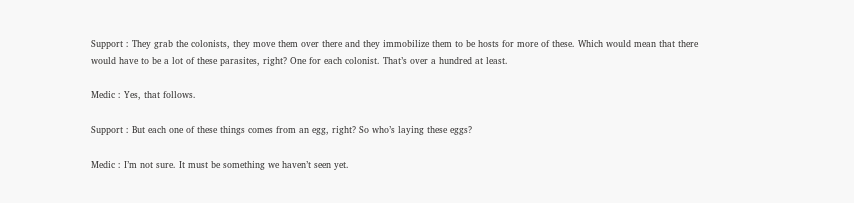Support : They grab the colonists, they move them over there and they immobilize them to be hosts for more of these. Which would mean that there would have to be a lot of these parasites, right? One for each colonist. That’s over a hundred at least.

Medic : Yes, that follows.

Support : But each one of these things comes from an egg, right? So who’s laying these eggs?

Medic : I’m not sure. It must be something we haven’t seen yet.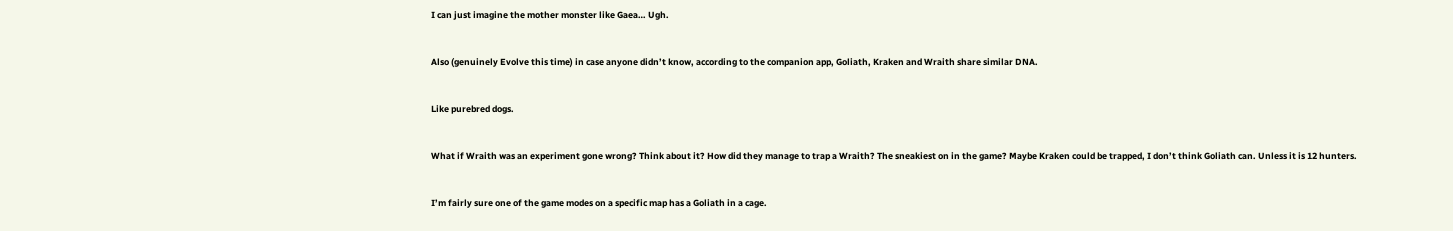I can just imagine the mother monster like Gaea… Ugh.


Also (genuinely Evolve this time) in case anyone didn’t know, according to the companion app, Goliath, Kraken and Wraith share similar DNA.


Like purebred dogs.


What if Wraith was an experiment gone wrong? Think about it? How did they manage to trap a Wraith? The sneakiest on in the game? Maybe Kraken could be trapped, I don’t think Goliath can. Unless it is 12 hunters.


I’m fairly sure one of the game modes on a specific map has a Goliath in a cage.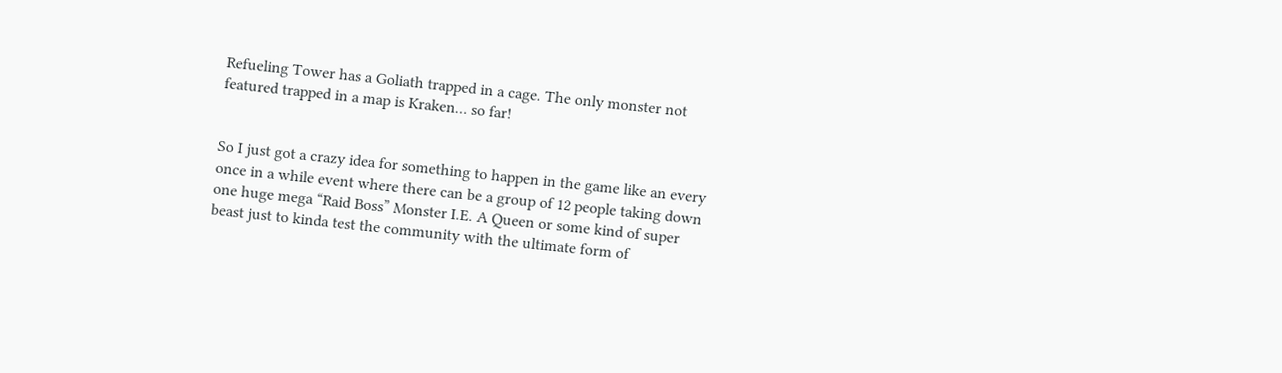Refueling Tower has a Goliath trapped in a cage. The only monster not featured trapped in a map is Kraken… so far!


So I just got a crazy idea for something to happen in the game like an every once in a while event where there can be a group of 12 people taking down one huge mega “Raid Boss” Monster I.E. A Queen or some kind of super beast just to kinda test the community with the ultimate form of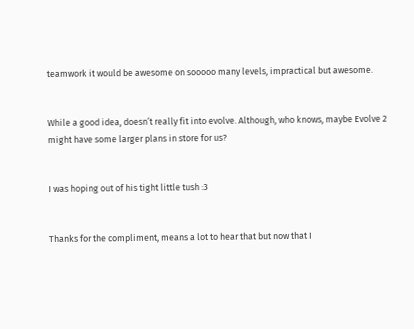teamwork it would be awesome on sooooo many levels, impractical but awesome.


While a good idea, doesn’t really fit into evolve. Although, who knows, maybe Evolve 2 might have some larger plans in store for us?


I was hoping out of his tight little tush :3


Thanks for the compliment, means a lot to hear that but now that I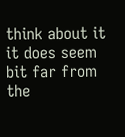think about it it does seem bit far from the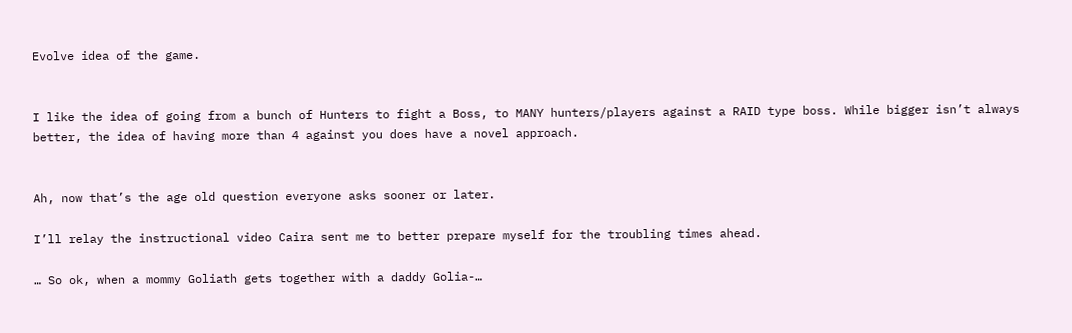Evolve idea of the game.


I like the idea of going from a bunch of Hunters to fight a Boss, to MANY hunters/players against a RAID type boss. While bigger isn’t always better, the idea of having more than 4 against you does have a novel approach.


Ah, now that’s the age old question everyone asks sooner or later.

I’ll relay the instructional video Caira sent me to better prepare myself for the troubling times ahead.

… So ok, when a mommy Goliath gets together with a daddy Golia-…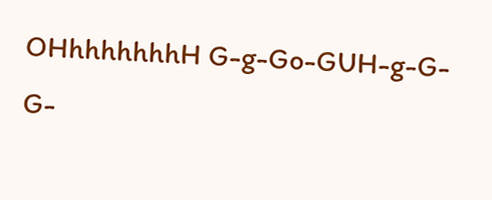OHhhhhhhhH G-g-Go-GUH-g-G-G-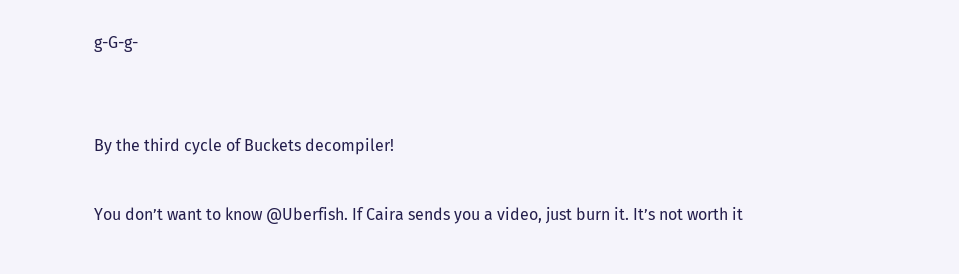g-G-g-


By the third cycle of Buckets decompiler!

You don’t want to know @Uberfish. If Caira sends you a video, just burn it. It’s not worth it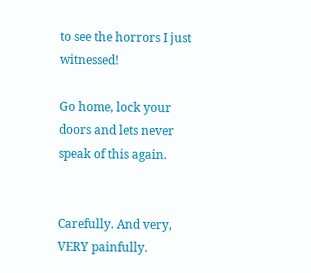to see the horrors I just witnessed!

Go home, lock your doors and lets never speak of this again.


Carefully. And very, VERY painfully.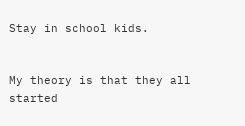Stay in school kids.


My theory is that they all started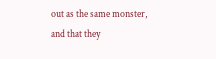out as the same monster, and that they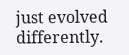just evolved differently.